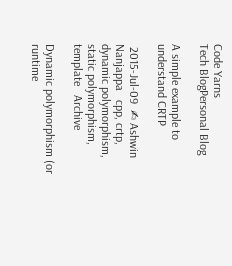Code Yarns
Tech BlogPersonal Blog

A simple example to understand CRTP

 2015-Jul-09  ✍ Ashwin Nanjappa   cpp, crtp, dynamic polymorphism, static polymorphism, template   Archive

Dynamic polymorphism (or runtime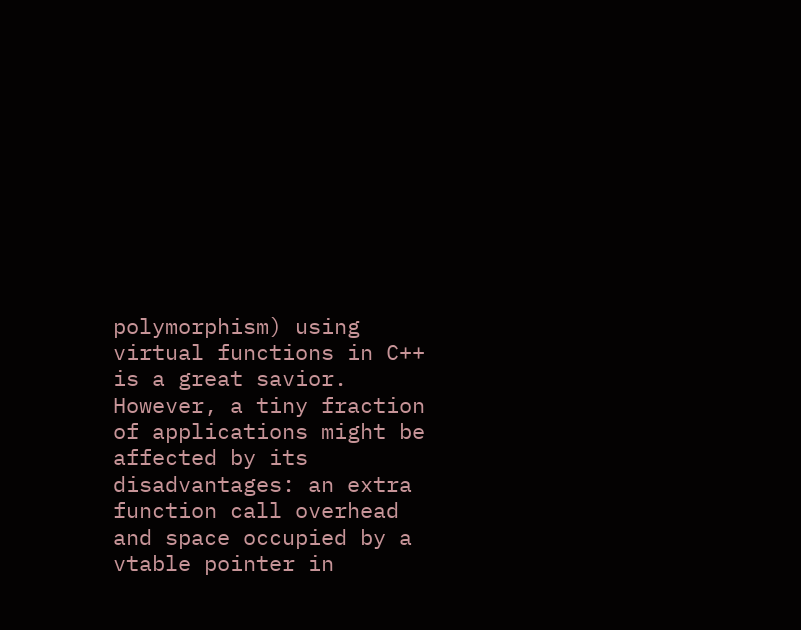polymorphism) using virtual functions in C++ is a great savior. However, a tiny fraction of applications might be affected by its disadvantages: an extra function call overhead and space occupied by a vtable pointer in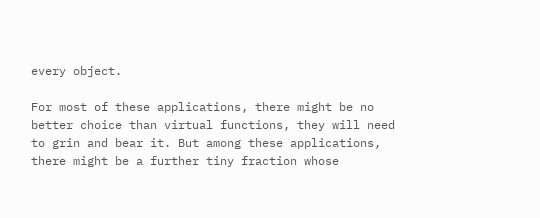every object.

For most of these applications, there might be no better choice than virtual functions, they will need to grin and bear it. But among these applications, there might be a further tiny fraction whose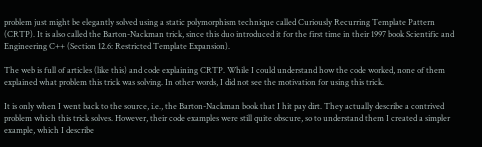problem just might be elegantly solved using a static polymorphism technique called Curiously Recurring Template Pattern (CRTP). It is also called the Barton-Nackman trick, since this duo introduced it for the first time in their 1997 book Scientific and Engineering C++ (Section 12.6: Restricted Template Expansion).

The web is full of articles (like this) and code explaining CRTP. While I could understand how the code worked, none of them explained what problem this trick was solving. In other words, I did not see the motivation for using this trick.

It is only when I went back to the source, i.e., the Barton-Nackman book that I hit pay dirt. They actually describe a contrived problem which this trick solves. However, their code examples were still quite obscure, so to understand them I created a simpler example, which I describe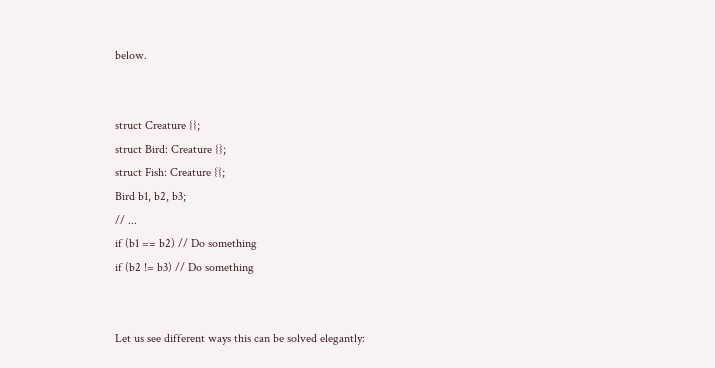below.


struct Creature {};
struct Bird: Creature {};
struct Fish: Creature {};
Bird b1, b2, b3;
// ...
if (b1 == b2) // Do something
if (b2 != b3) // Do something


Let us see different ways this can be solved elegantly: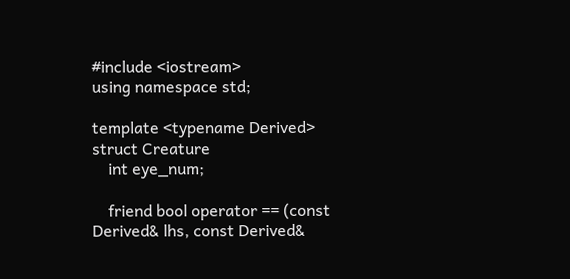#include <iostream>
using namespace std;

template <typename Derived>
struct Creature
    int eye_num;

    friend bool operator == (const Derived& lhs, const Derived&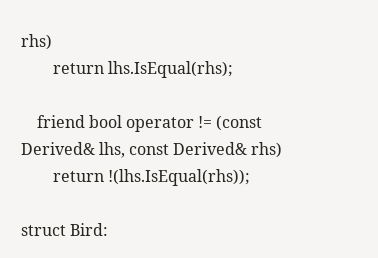rhs)
        return lhs.IsEqual(rhs);

    friend bool operator != (const Derived& lhs, const Derived& rhs)
        return !(lhs.IsEqual(rhs));

struct Bird: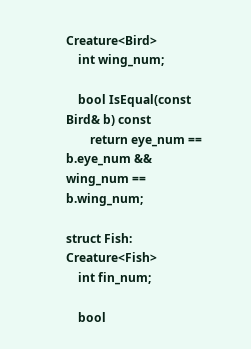Creature<Bird>
    int wing_num;

    bool IsEqual(const Bird& b) const
        return eye_num == b.eye_num && wing_num == b.wing_num;

struct Fish: Creature<Fish>
    int fin_num;

    bool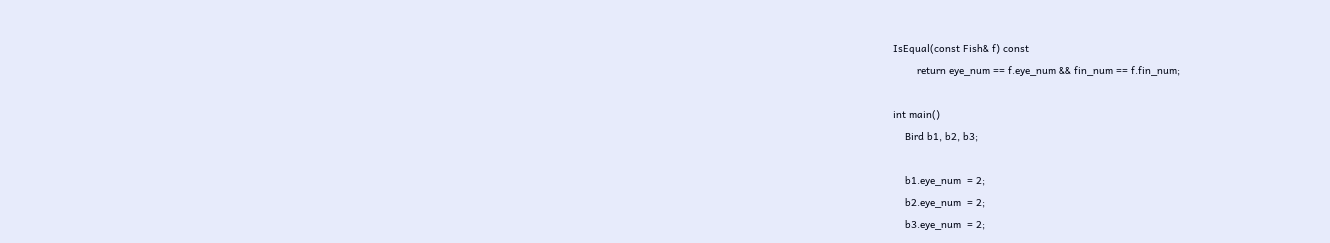IsEqual(const Fish& f) const
        return eye_num == f.eye_num && fin_num == f.fin_num;

int main()
    Bird b1, b2, b3;

    b1.eye_num  = 2;
    b2.eye_num  = 2;
    b3.eye_num  = 2;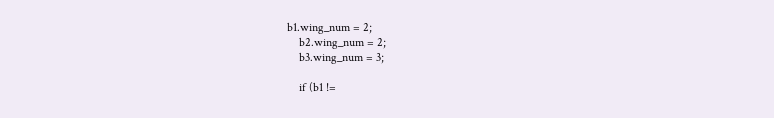b1.wing_num = 2;
    b2.wing_num = 2;
    b3.wing_num = 3;

    if (b1 !=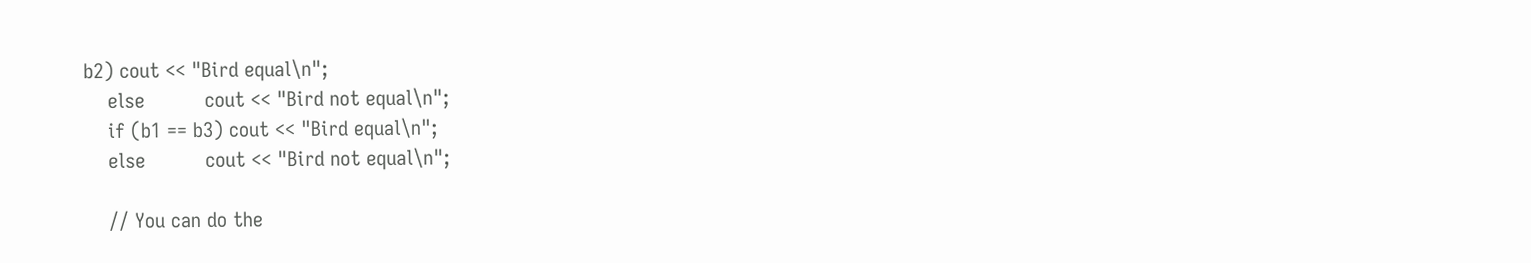b2) cout << "Bird equal\n";
    else          cout << "Bird not equal\n";
    if (b1 == b3) cout << "Bird equal\n";
    else          cout << "Bird not equal\n";

    // You can do the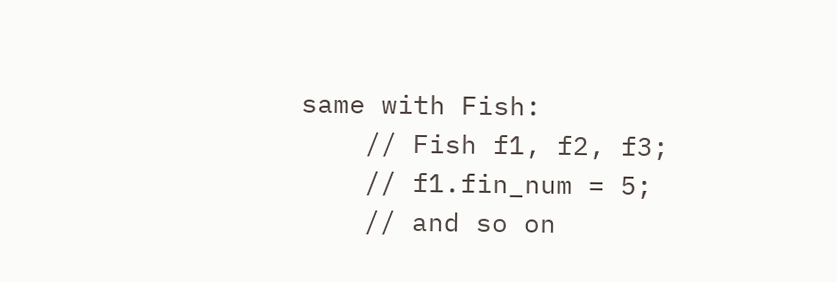same with Fish:
    // Fish f1, f2, f3;
    // f1.fin_num = 5;
    // and so on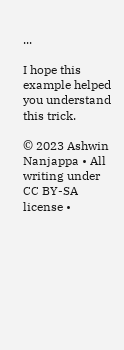...

I hope this example helped you understand this trick.

© 2023 Ashwin Nanjappa • All writing under CC BY-SA license •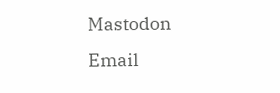Mastodon Email